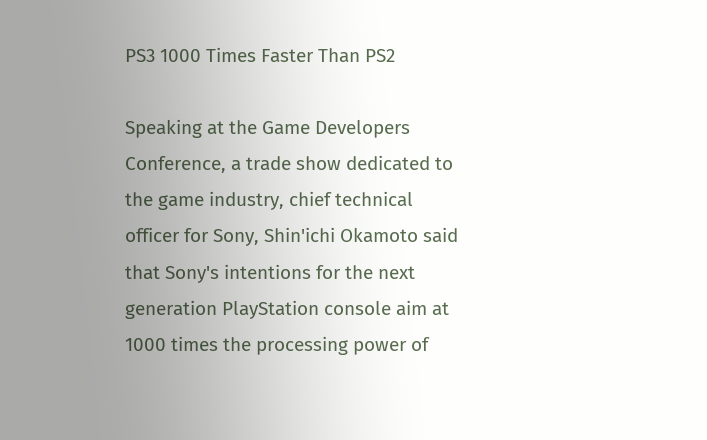PS3 1000 Times Faster Than PS2

Speaking at the Game Developers Conference, a trade show dedicated to the game industry, chief technical officer for Sony, Shin'ichi Okamoto said that Sony's intentions for the next generation PlayStation console aim at 1000 times the processing power of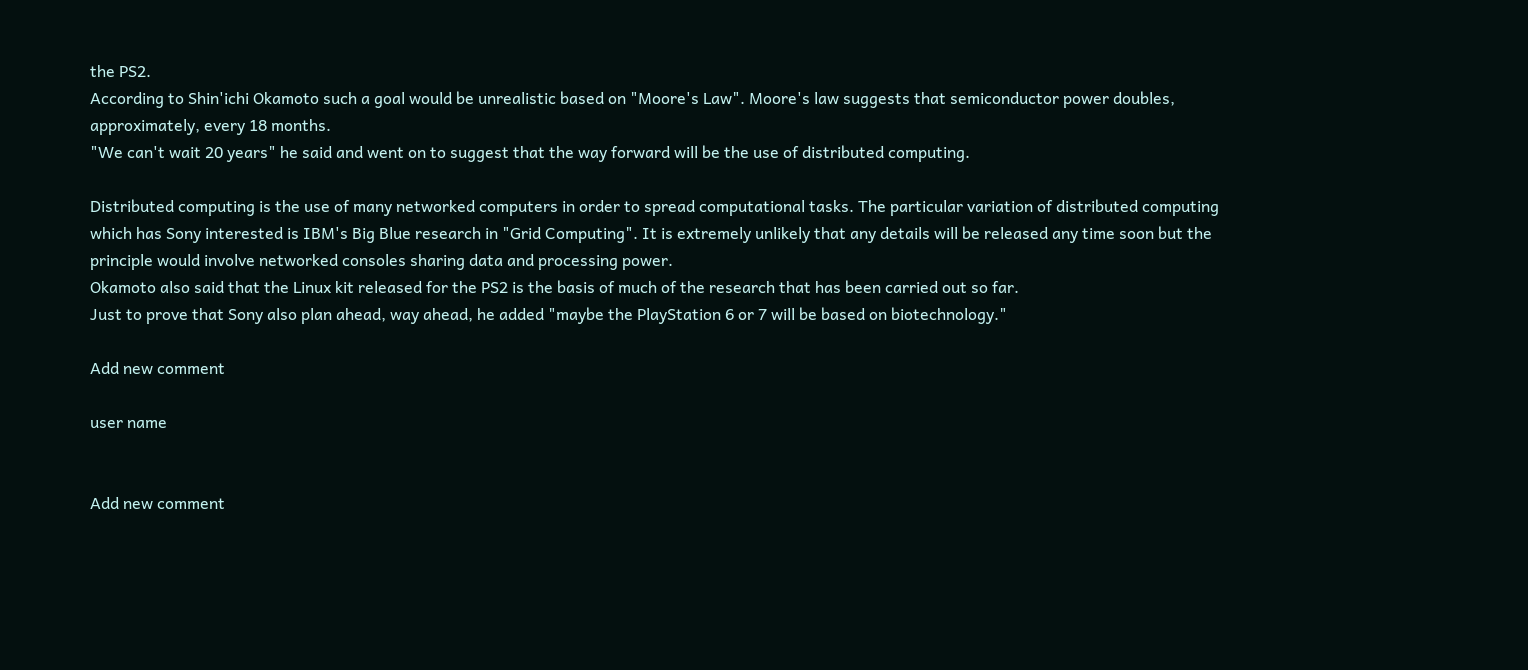the PS2.
According to Shin'ichi Okamoto such a goal would be unrealistic based on "Moore's Law". Moore's law suggests that semiconductor power doubles, approximately, every 18 months.
"We can't wait 20 years" he said and went on to suggest that the way forward will be the use of distributed computing.

Distributed computing is the use of many networked computers in order to spread computational tasks. The particular variation of distributed computing which has Sony interested is IBM's Big Blue research in "Grid Computing". It is extremely unlikely that any details will be released any time soon but the principle would involve networked consoles sharing data and processing power.
Okamoto also said that the Linux kit released for the PS2 is the basis of much of the research that has been carried out so far.
Just to prove that Sony also plan ahead, way ahead, he added "maybe the PlayStation 6 or 7 will be based on biotechnology."

Add new comment

user name


Add new comment